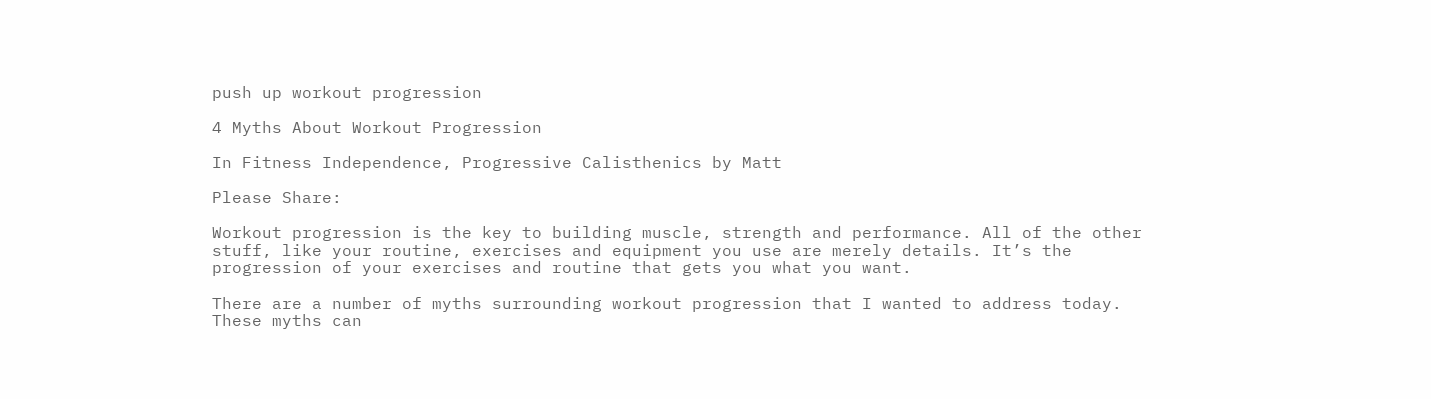push up workout progression

4 Myths About Workout Progression

In Fitness Independence, Progressive Calisthenics by Matt

Please Share:

Workout progression is the key to building muscle, strength and performance. All of the other stuff, like your routine, exercises and equipment you use are merely details. It’s the progression of your exercises and routine that gets you what you want.

There are a number of myths surrounding workout progression that I wanted to address today. These myths can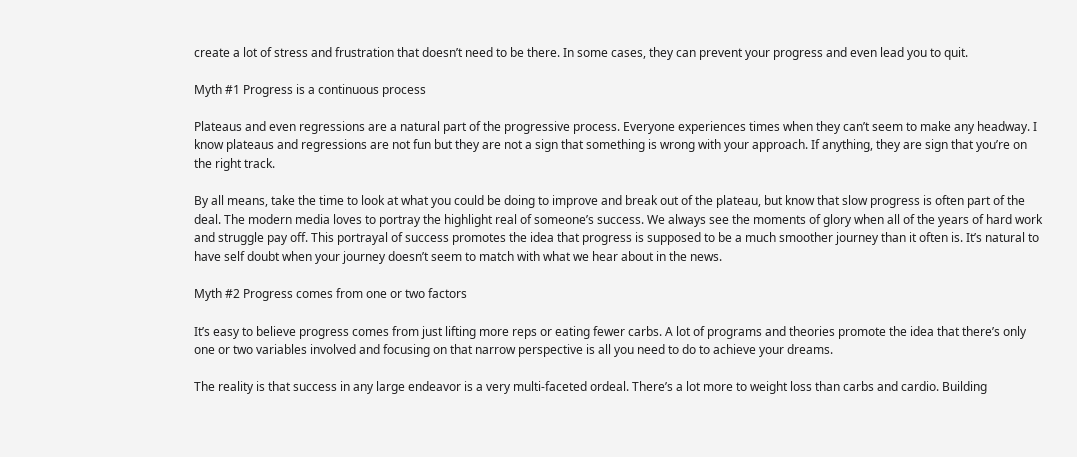create a lot of stress and frustration that doesn’t need to be there. In some cases, they can prevent your progress and even lead you to quit.

Myth #1 Progress is a continuous process

Plateaus and even regressions are a natural part of the progressive process. Everyone experiences times when they can’t seem to make any headway. I know plateaus and regressions are not fun but they are not a sign that something is wrong with your approach. If anything, they are sign that you’re on the right track.

By all means, take the time to look at what you could be doing to improve and break out of the plateau, but know that slow progress is often part of the deal. The modern media loves to portray the highlight real of someone’s success. We always see the moments of glory when all of the years of hard work and struggle pay off. This portrayal of success promotes the idea that progress is supposed to be a much smoother journey than it often is. It’s natural to have self doubt when your journey doesn’t seem to match with what we hear about in the news.

Myth #2 Progress comes from one or two factors

It’s easy to believe progress comes from just lifting more reps or eating fewer carbs. A lot of programs and theories promote the idea that there’s only one or two variables involved and focusing on that narrow perspective is all you need to do to achieve your dreams.

The reality is that success in any large endeavor is a very multi-faceted ordeal. There’s a lot more to weight loss than carbs and cardio. Building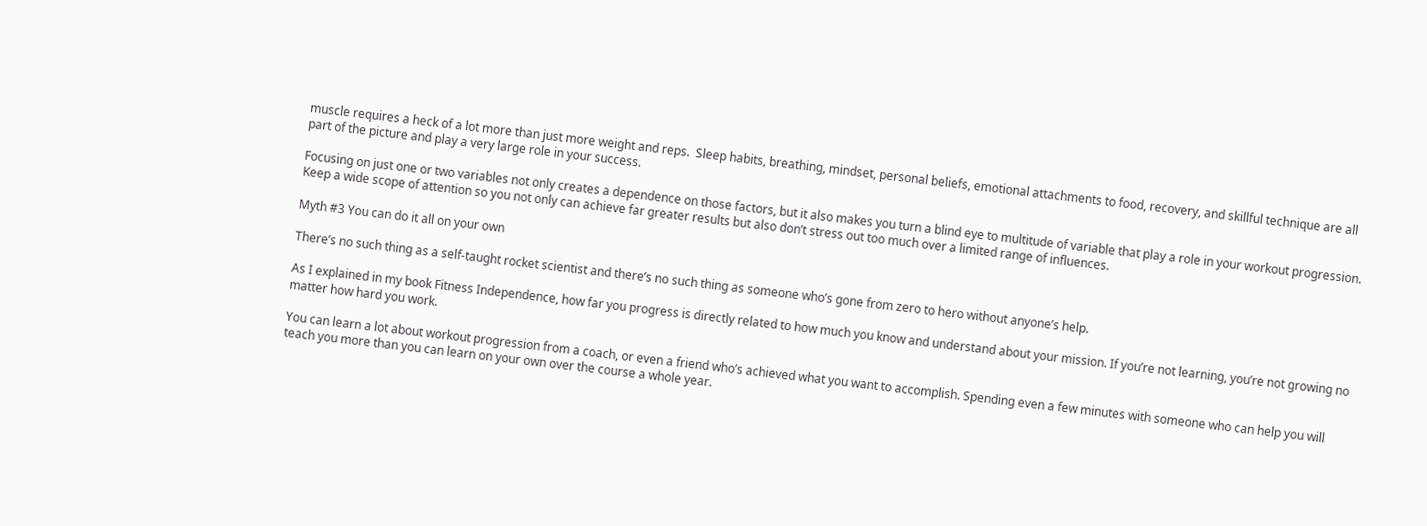muscle requires a heck of a lot more than just more weight and reps.  Sleep habits, breathing, mindset, personal beliefs, emotional attachments to food, recovery, and skillful technique are all part of the picture and play a very large role in your success.

Focusing on just one or two variables not only creates a dependence on those factors, but it also makes you turn a blind eye to multitude of variable that play a role in your workout progression. Keep a wide scope of attention so you not only can achieve far greater results but also don’t stress out too much over a limited range of influences.

Myth #3 You can do it all on your own

There’s no such thing as a self-taught rocket scientist and there’s no such thing as someone who’s gone from zero to hero without anyone’s help.

As I explained in my book Fitness Independence, how far you progress is directly related to how much you know and understand about your mission. If you’re not learning, you’re not growing no matter how hard you work.

You can learn a lot about workout progression from a coach, or even a friend who’s achieved what you want to accomplish. Spending even a few minutes with someone who can help you will teach you more than you can learn on your own over the course a whole year.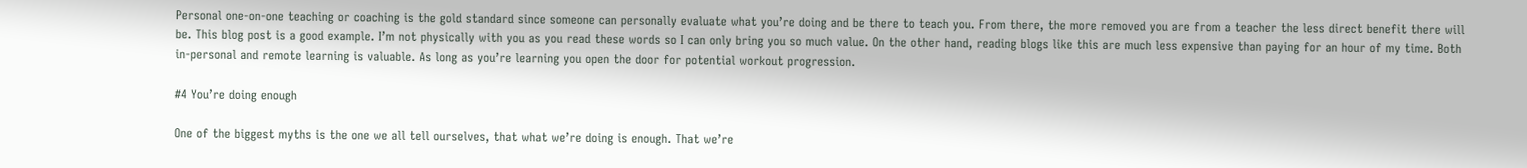Personal one-on-one teaching or coaching is the gold standard since someone can personally evaluate what you’re doing and be there to teach you. From there, the more removed you are from a teacher the less direct benefit there will be. This blog post is a good example. I’m not physically with you as you read these words so I can only bring you so much value. On the other hand, reading blogs like this are much less expensive than paying for an hour of my time. Both in-personal and remote learning is valuable. As long as you’re learning you open the door for potential workout progression.

#4 You’re doing enough

One of the biggest myths is the one we all tell ourselves, that what we’re doing is enough. That we’re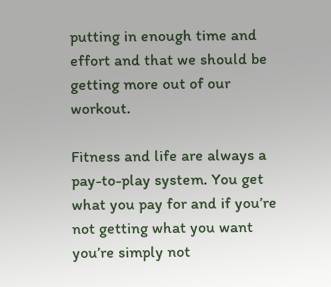putting in enough time and effort and that we should be getting more out of our workout.

Fitness and life are always a pay-to-play system. You get what you pay for and if you’re not getting what you want you’re simply not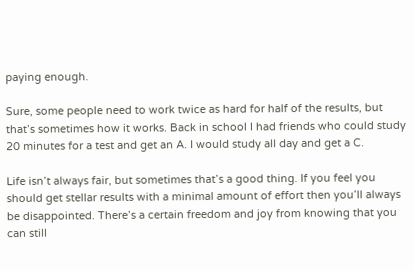paying enough.

Sure, some people need to work twice as hard for half of the results, but that’s sometimes how it works. Back in school I had friends who could study 20 minutes for a test and get an A. I would study all day and get a C.

Life isn’t always fair, but sometimes that’s a good thing. If you feel you should get stellar results with a minimal amount of effort then you’ll always be disappointed. There’s a certain freedom and joy from knowing that you can still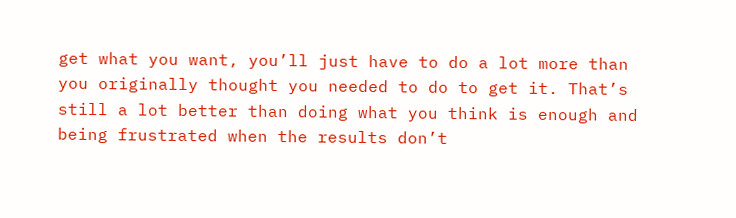get what you want, you’ll just have to do a lot more than you originally thought you needed to do to get it. That’s still a lot better than doing what you think is enough and being frustrated when the results don’t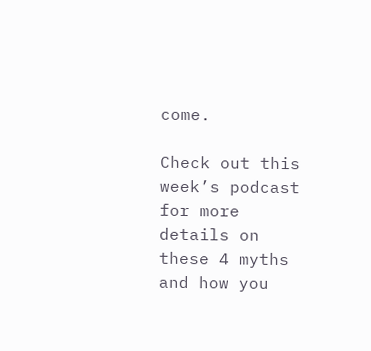come.

Check out this week’s podcast for more details on these 4 myths and how you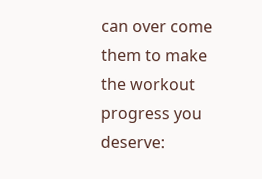can over come them to make the workout progress you deserve: